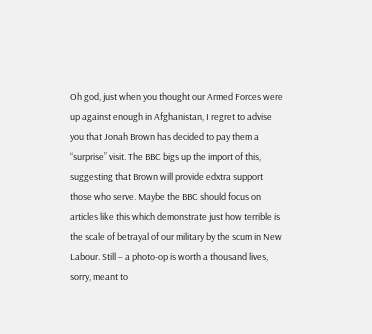Oh god, just when you thought our Armed Forces were up against enough in Afghanistan, I regret to advise you that Jonah Brown has decided to pay them a “surprise” visit. The BBC bigs up the import of this, suggesting that Brown will provide edxtra support those who serve. Maybe the BBC should focus on articles like this which demonstrate just how terrible is the scale of betrayal of our military by the scum in New Labour. Still – a photo-op is worth a thousand lives, sorry, meant to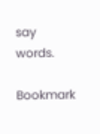say words.

Bookmark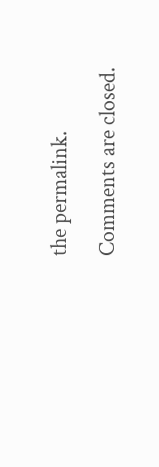the permalink.

Comments are closed.